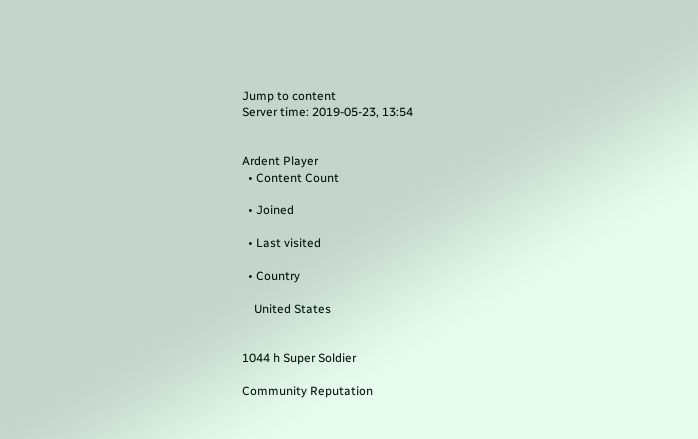Jump to content
Server time: 2019-05-23, 13:54


Ardent Player
  • Content Count

  • Joined

  • Last visited

  • Country

    United States


1044 h Super Soldier

Community Reputation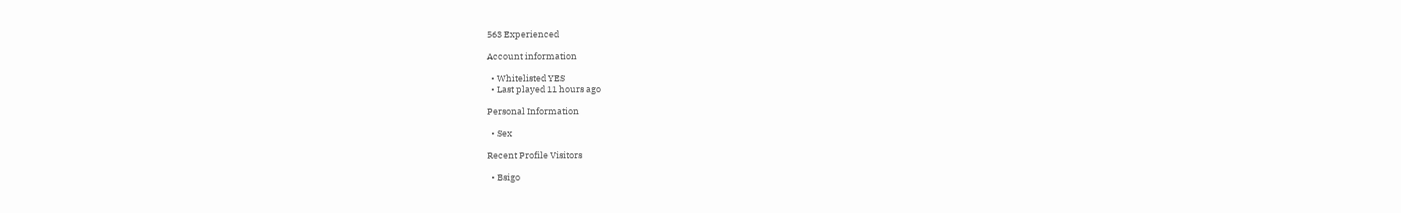563 Experienced

Account information

  • Whitelisted YES
  • Last played 11 hours ago

Personal Information

  • Sex

Recent Profile Visitors

  • Bsigo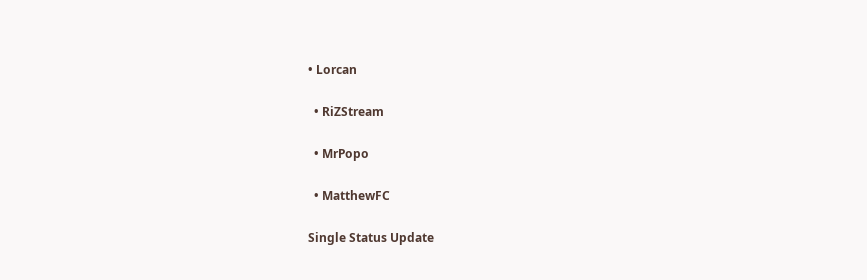• Lorcan

  • RiZStream

  • MrPopo

  • MatthewFC

Single Status Update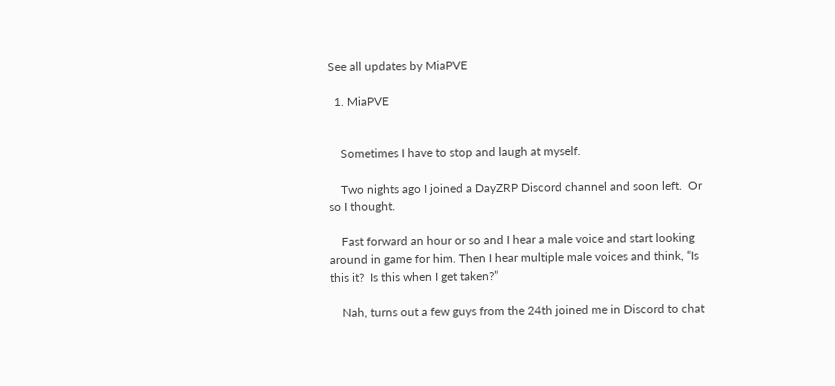See all updates by MiaPVE

  1. MiaPVE


    Sometimes I have to stop and laugh at myself.

    Two nights ago I joined a DayZRP Discord channel and soon left.  Or so I thought.

    Fast forward an hour or so and I hear a male voice and start looking around in game for him. Then I hear multiple male voices and think, “Is this it?  Is this when I get taken?”

    Nah, turns out a few guys from the 24th joined me in Discord to chat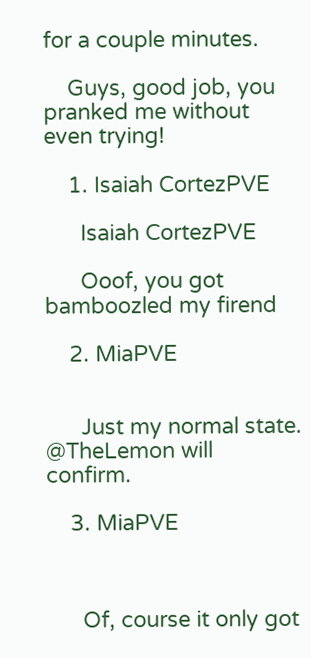for a couple minutes.

    Guys, good job, you pranked me without even trying!

    1. Isaiah CortezPVE

      Isaiah CortezPVE

      Ooof, you got bamboozled my firend

    2. MiaPVE


      Just my normal state.  @TheLemon will confirm.

    3. MiaPVE



      Of, course it only got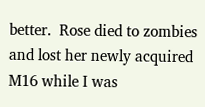better.  Rose died to zombies and lost her newly acquired M16 while I was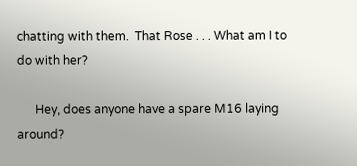chatting with them.  That Rose . . . What am I to do with her?

      Hey, does anyone have a spare M16 laying around?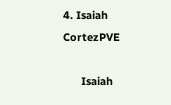4. Isaiah CortezPVE

      Isaiah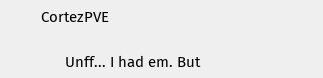CortezPVE

      Unff... I had em. But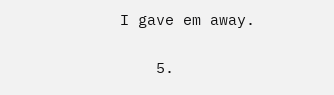I gave em away.

    5.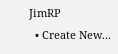JimRP
  • Create New...